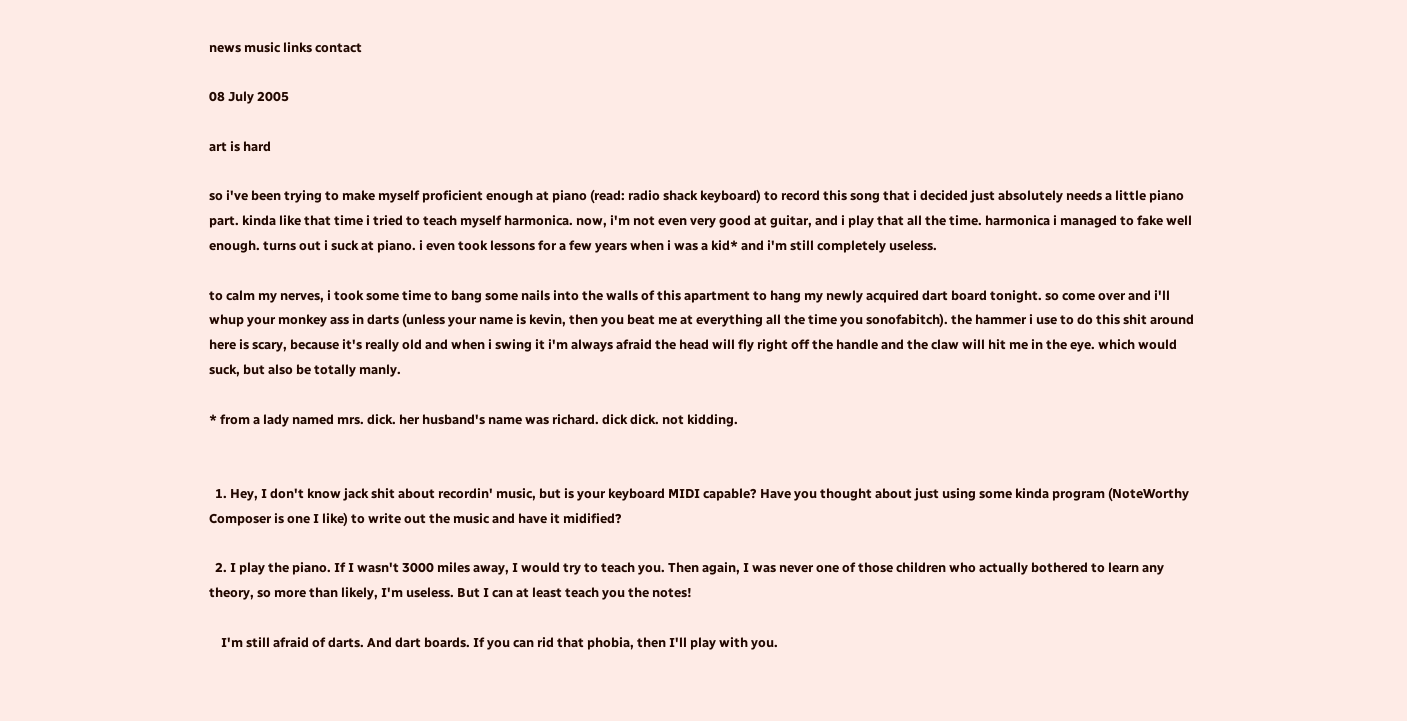news music links contact

08 July 2005

art is hard

so i've been trying to make myself proficient enough at piano (read: radio shack keyboard) to record this song that i decided just absolutely needs a little piano part. kinda like that time i tried to teach myself harmonica. now, i'm not even very good at guitar, and i play that all the time. harmonica i managed to fake well enough. turns out i suck at piano. i even took lessons for a few years when i was a kid* and i'm still completely useless.

to calm my nerves, i took some time to bang some nails into the walls of this apartment to hang my newly acquired dart board tonight. so come over and i'll whup your monkey ass in darts (unless your name is kevin, then you beat me at everything all the time you sonofabitch). the hammer i use to do this shit around here is scary, because it's really old and when i swing it i'm always afraid the head will fly right off the handle and the claw will hit me in the eye. which would suck, but also be totally manly.

* from a lady named mrs. dick. her husband's name was richard. dick dick. not kidding.


  1. Hey, I don't know jack shit about recordin' music, but is your keyboard MIDI capable? Have you thought about just using some kinda program (NoteWorthy Composer is one I like) to write out the music and have it midified?

  2. I play the piano. If I wasn't 3000 miles away, I would try to teach you. Then again, I was never one of those children who actually bothered to learn any theory, so more than likely, I'm useless. But I can at least teach you the notes!

    I'm still afraid of darts. And dart boards. If you can rid that phobia, then I'll play with you.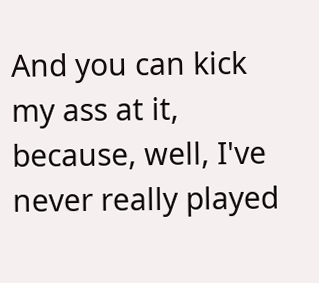And you can kick my ass at it, because, well, I've never really played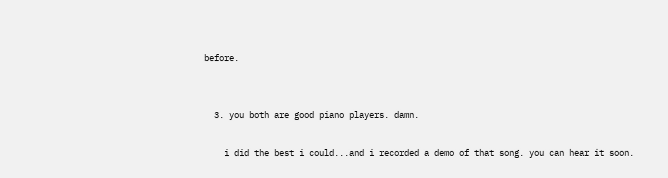before.


  3. you both are good piano players. damn.

    i did the best i could...and i recorded a demo of that song. you can hear it soon.